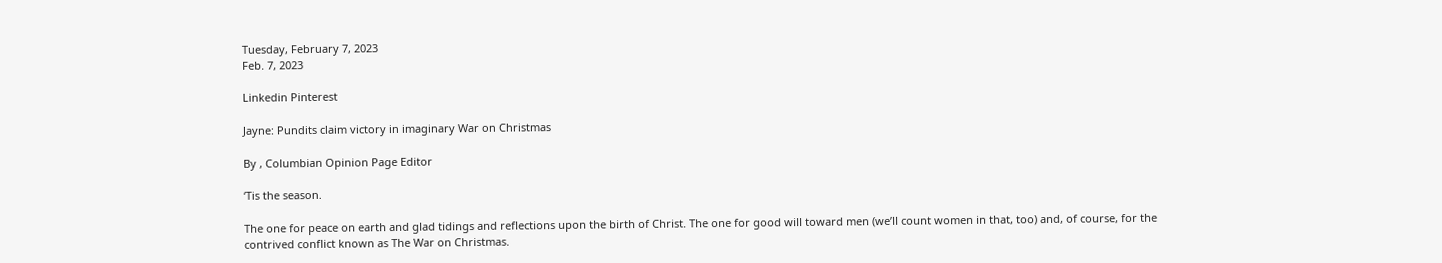Tuesday, February 7, 2023
Feb. 7, 2023

Linkedin Pinterest

Jayne: Pundits claim victory in imaginary War on Christmas

By , Columbian Opinion Page Editor

‘Tis the season.

The one for peace on earth and glad tidings and reflections upon the birth of Christ. The one for good will toward men (we’ll count women in that, too) and, of course, for the contrived conflict known as The War on Christmas.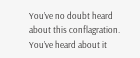You’ve no doubt heard about this conflagration. You’ve heard about it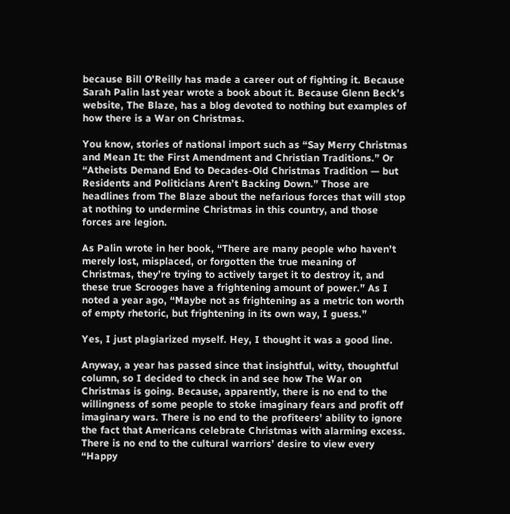because Bill O’Reilly has made a career out of fighting it. Because Sarah Palin last year wrote a book about it. Because Glenn Beck’s website, The Blaze, has a blog devoted to nothing but examples of how there is a War on Christmas.

You know, stories of national import such as “Say Merry Christmas and Mean It: the First Amendment and Christian Traditions.” Or “Atheists Demand End to Decades-Old Christmas Tradition — but Residents and Politicians Aren’t Backing Down.” Those are headlines from The Blaze about the nefarious forces that will stop at nothing to undermine Christmas in this country, and those forces are legion.

As Palin wrote in her book, “There are many people who haven’t merely lost, misplaced, or forgotten the true meaning of Christmas, they’re trying to actively target it to destroy it, and these true Scrooges have a frightening amount of power.” As I noted a year ago, “Maybe not as frightening as a metric ton worth of empty rhetoric, but frightening in its own way, I guess.”

Yes, I just plagiarized myself. Hey, I thought it was a good line.

Anyway, a year has passed since that insightful, witty, thoughtful column, so I decided to check in and see how The War on Christmas is going. Because, apparently, there is no end to the willingness of some people to stoke imaginary fears and profit off imaginary wars. There is no end to the profiteers’ ability to ignore the fact that Americans celebrate Christmas with alarming excess. There is no end to the cultural warriors’ desire to view every “Happy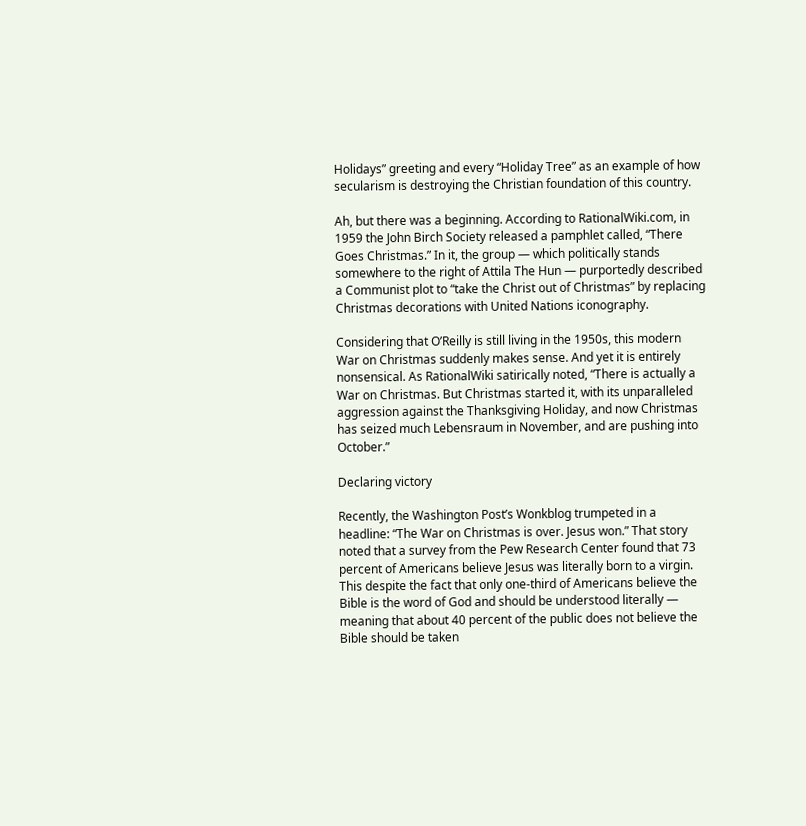Holidays” greeting and every “Holiday Tree” as an example of how secularism is destroying the Christian foundation of this country.

Ah, but there was a beginning. According to RationalWiki.com, in 1959 the John Birch Society released a pamphlet called, “There Goes Christmas.” In it, the group — which politically stands somewhere to the right of Attila The Hun — purportedly described a Communist plot to “take the Christ out of Christmas” by replacing Christmas decorations with United Nations iconography.

Considering that O’Reilly is still living in the 1950s, this modern War on Christmas suddenly makes sense. And yet it is entirely nonsensical. As RationalWiki satirically noted, “There is actually a War on Christmas. But Christmas started it, with its unparalleled aggression against the Thanksgiving Holiday, and now Christmas has seized much Lebensraum in November, and are pushing into October.”

Declaring victory

Recently, the Washington Post’s Wonkblog trumpeted in a headline: “The War on Christmas is over. Jesus won.” That story noted that a survey from the Pew Research Center found that 73 percent of Americans believe Jesus was literally born to a virgin. This despite the fact that only one-third of Americans believe the Bible is the word of God and should be understood literally — meaning that about 40 percent of the public does not believe the Bible should be taken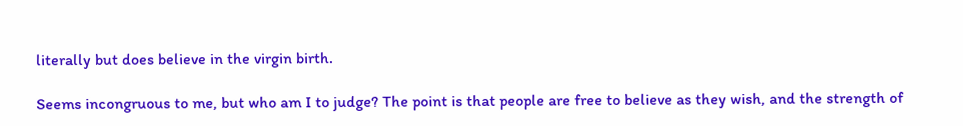literally but does believe in the virgin birth.

Seems incongruous to me, but who am I to judge? The point is that people are free to believe as they wish, and the strength of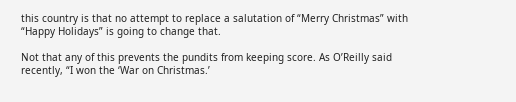this country is that no attempt to replace a salutation of “Merry Christmas” with “Happy Holidays” is going to change that.

Not that any of this prevents the pundits from keeping score. As O’Reilly said recently, “I won the ‘War on Christmas.’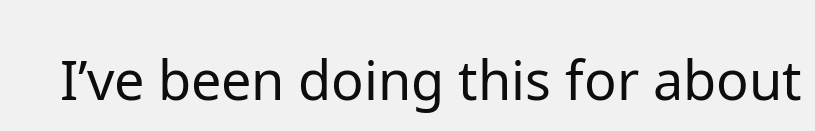I’ve been doing this for about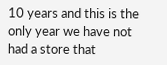10 years and this is the only year we have not had a store that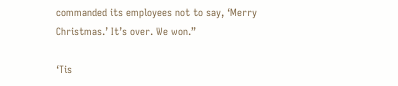commanded its employees not to say, ‘Merry Christmas.’ It’s over. We won.”

‘Tis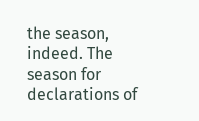the season, indeed. The season for declarations of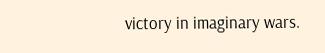victory in imaginary wars.